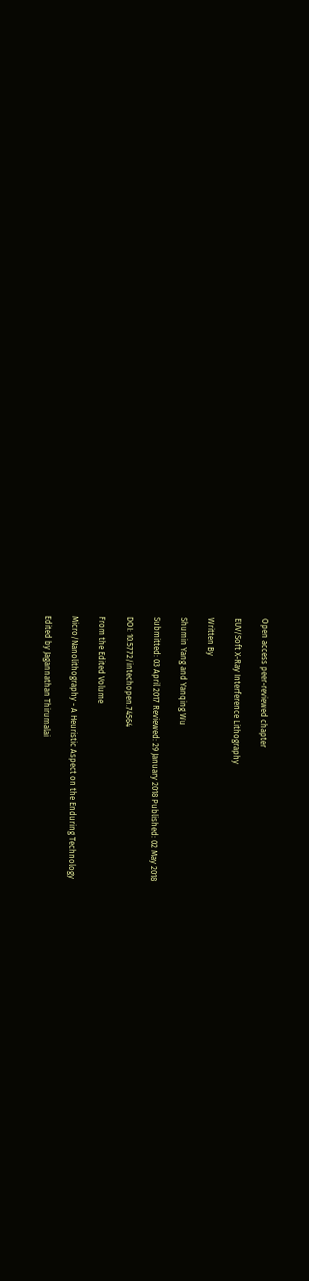Open access peer-reviewed chapter

EUV/Soft X-Ray Interference Lithography

Written By

Shumin Yang and Yanqing Wu

Submitted: 03 April 2017 Reviewed: 29 January 2018 Published: 02 May 2018

DOI: 10.5772/intechopen.74564

From the Edited Volume

Micro/Nanolithography - A Heuristic Aspect on the Enduring Technology

Edited by Jagannathan Thirumalai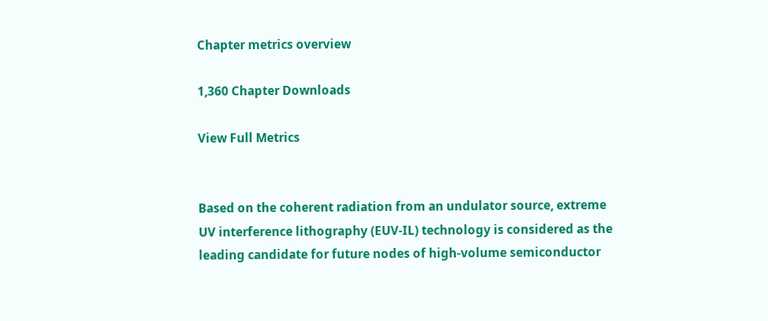Chapter metrics overview

1,360 Chapter Downloads

View Full Metrics


Based on the coherent radiation from an undulator source, extreme UV interference lithography (EUV-IL) technology is considered as the leading candidate for future nodes of high-volume semiconductor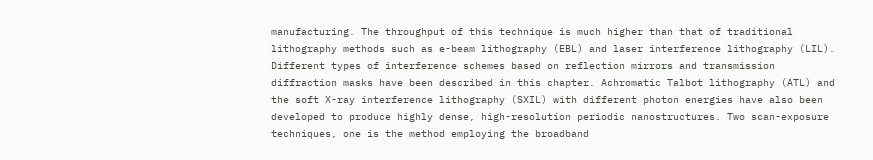manufacturing. The throughput of this technique is much higher than that of traditional lithography methods such as e-beam lithography (EBL) and laser interference lithography (LIL). Different types of interference schemes based on reflection mirrors and transmission diffraction masks have been described in this chapter. Achromatic Talbot lithography (ATL) and the soft X-ray interference lithography (SXIL) with different photon energies have also been developed to produce highly dense, high-resolution periodic nanostructures. Two scan-exposure techniques, one is the method employing the broadband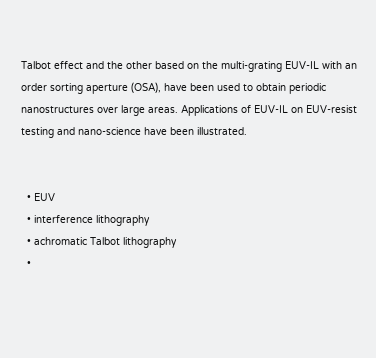Talbot effect and the other based on the multi-grating EUV-IL with an order sorting aperture (OSA), have been used to obtain periodic nanostructures over large areas. Applications of EUV-IL on EUV-resist testing and nano-science have been illustrated.


  • EUV
  • interference lithography
  • achromatic Talbot lithography
  •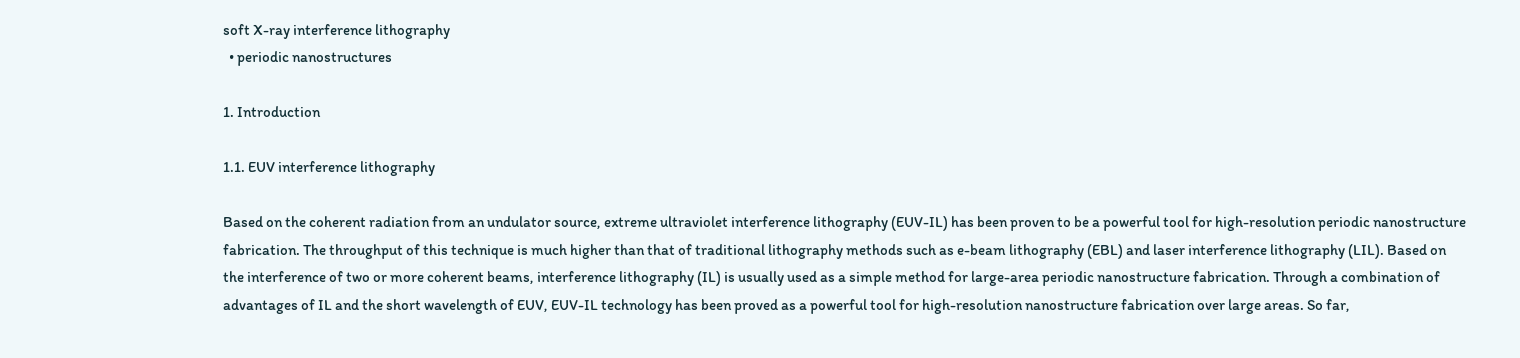soft X-ray interference lithography
  • periodic nanostructures

1. Introduction

1.1. EUV interference lithography

Based on the coherent radiation from an undulator source, extreme ultraviolet interference lithography (EUV-IL) has been proven to be a powerful tool for high-resolution periodic nanostructure fabrication. The throughput of this technique is much higher than that of traditional lithography methods such as e-beam lithography (EBL) and laser interference lithography (LIL). Based on the interference of two or more coherent beams, interference lithography (IL) is usually used as a simple method for large-area periodic nanostructure fabrication. Through a combination of advantages of IL and the short wavelength of EUV, EUV-IL technology has been proved as a powerful tool for high-resolution nanostructure fabrication over large areas. So far,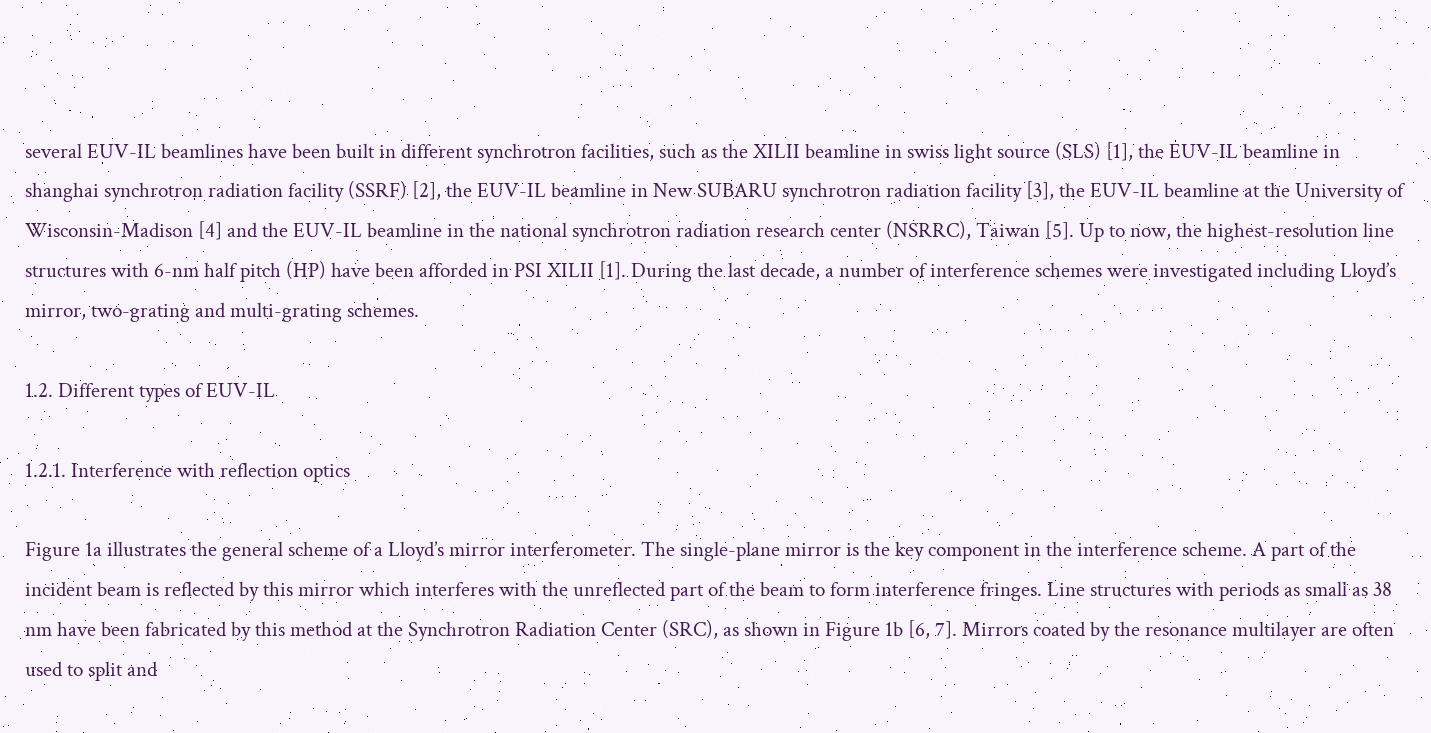several EUV-IL beamlines have been built in different synchrotron facilities, such as the XILII beamline in swiss light source (SLS) [1], the EUV-IL beamline in shanghai synchrotron radiation facility (SSRF) [2], the EUV-IL beamline in New SUBARU synchrotron radiation facility [3], the EUV-IL beamline at the University of Wisconsin-Madison [4] and the EUV-IL beamline in the national synchrotron radiation research center (NSRRC), Taiwan [5]. Up to now, the highest-resolution line structures with 6-nm half pitch (HP) have been afforded in PSI XILII [1]. During the last decade, a number of interference schemes were investigated including Lloyd’s mirror, two-grating and multi-grating schemes.

1.2. Different types of EUV-IL

1.2.1. Interference with reflection optics

Figure 1a illustrates the general scheme of a Lloyd’s mirror interferometer. The single-plane mirror is the key component in the interference scheme. A part of the incident beam is reflected by this mirror which interferes with the unreflected part of the beam to form interference fringes. Line structures with periods as small as 38 nm have been fabricated by this method at the Synchrotron Radiation Center (SRC), as shown in Figure 1b [6, 7]. Mirrors coated by the resonance multilayer are often used to split and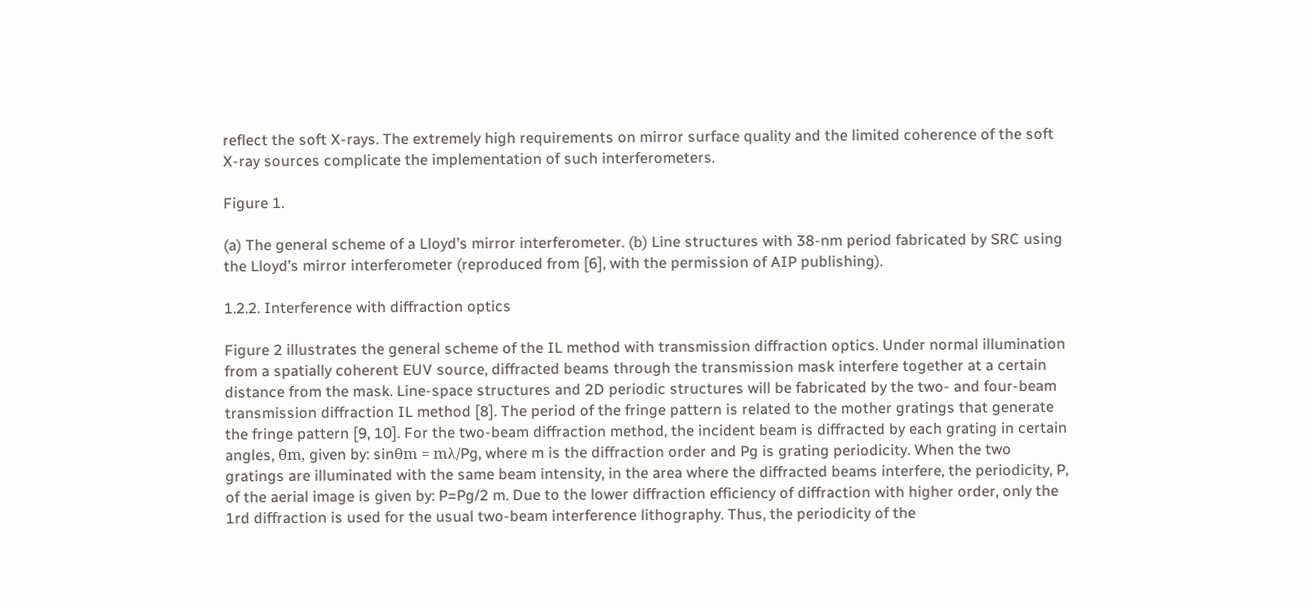reflect the soft X-rays. The extremely high requirements on mirror surface quality and the limited coherence of the soft X-ray sources complicate the implementation of such interferometers.

Figure 1.

(a) The general scheme of a Lloyd’s mirror interferometer. (b) Line structures with 38-nm period fabricated by SRC using the Lloyd’s mirror interferometer (reproduced from [6], with the permission of AIP publishing).

1.2.2. Interference with diffraction optics

Figure 2 illustrates the general scheme of the IL method with transmission diffraction optics. Under normal illumination from a spatially coherent EUV source, diffracted beams through the transmission mask interfere together at a certain distance from the mask. Line-space structures and 2D periodic structures will be fabricated by the two- and four-beam transmission diffraction IL method [8]. The period of the fringe pattern is related to the mother gratings that generate the fringe pattern [9, 10]. For the two-beam diffraction method, the incident beam is diffracted by each grating in certain angles, θm, given by: sinθm = mλ/Pg, where m is the diffraction order and Pg is grating periodicity. When the two gratings are illuminated with the same beam intensity, in the area where the diffracted beams interfere, the periodicity, P, of the aerial image is given by: P=Pg/2 m. Due to the lower diffraction efficiency of diffraction with higher order, only the 1rd diffraction is used for the usual two-beam interference lithography. Thus, the periodicity of the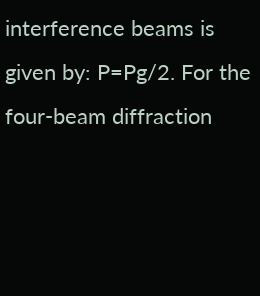interference beams is given by: P=Pg/2. For the four-beam diffraction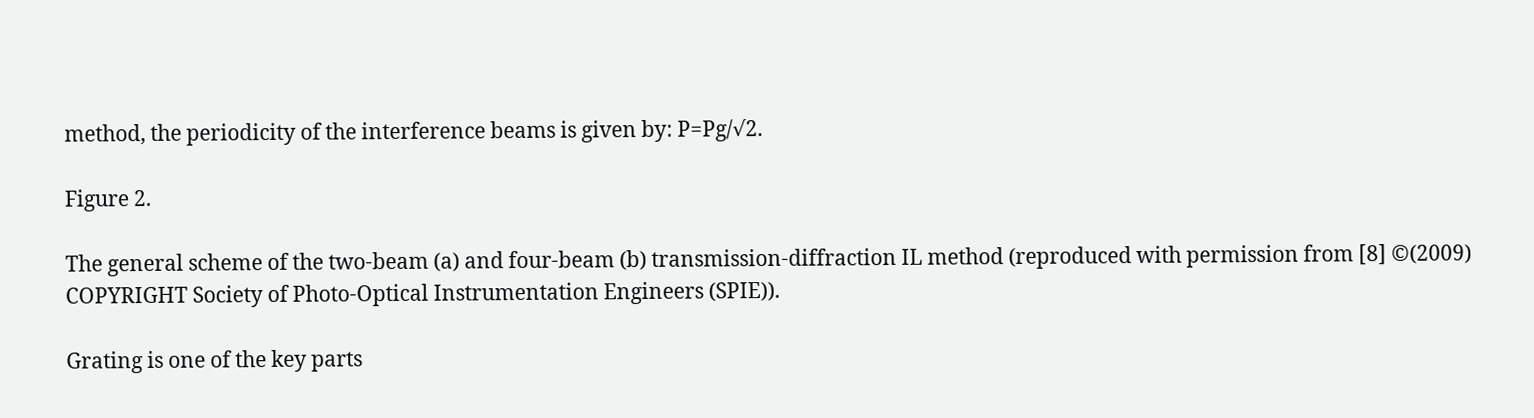method, the periodicity of the interference beams is given by: P=Pg/√2.

Figure 2.

The general scheme of the two-beam (a) and four-beam (b) transmission-diffraction IL method (reproduced with permission from [8] ©(2009) COPYRIGHT Society of Photo-Optical Instrumentation Engineers (SPIE)).

Grating is one of the key parts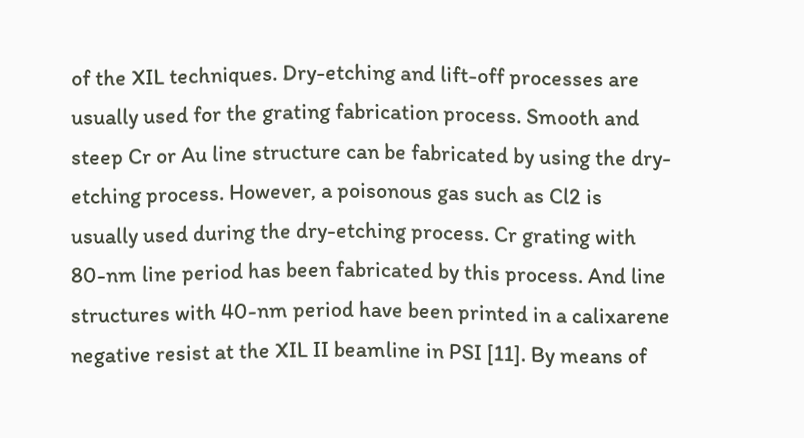of the XIL techniques. Dry-etching and lift-off processes are usually used for the grating fabrication process. Smooth and steep Cr or Au line structure can be fabricated by using the dry-etching process. However, a poisonous gas such as Cl2 is usually used during the dry-etching process. Cr grating with 80-nm line period has been fabricated by this process. And line structures with 40-nm period have been printed in a calixarene negative resist at the XIL II beamline in PSI [11]. By means of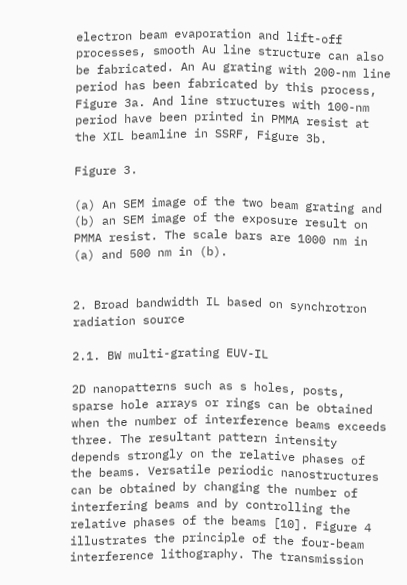electron beam evaporation and lift-off processes, smooth Au line structure can also be fabricated. An Au grating with 200-nm line period has been fabricated by this process, Figure 3a. And line structures with 100-nm period have been printed in PMMA resist at the XIL beamline in SSRF, Figure 3b.

Figure 3.

(a) An SEM image of the two beam grating and (b) an SEM image of the exposure result on PMMA resist. The scale bars are 1000 nm in (a) and 500 nm in (b).


2. Broad bandwidth IL based on synchrotron radiation source

2.1. BW multi-grating EUV-IL

2D nanopatterns such as s holes, posts, sparse hole arrays or rings can be obtained when the number of interference beams exceeds three. The resultant pattern intensity depends strongly on the relative phases of the beams. Versatile periodic nanostructures can be obtained by changing the number of interfering beams and by controlling the relative phases of the beams [10]. Figure 4 illustrates the principle of the four-beam interference lithography. The transmission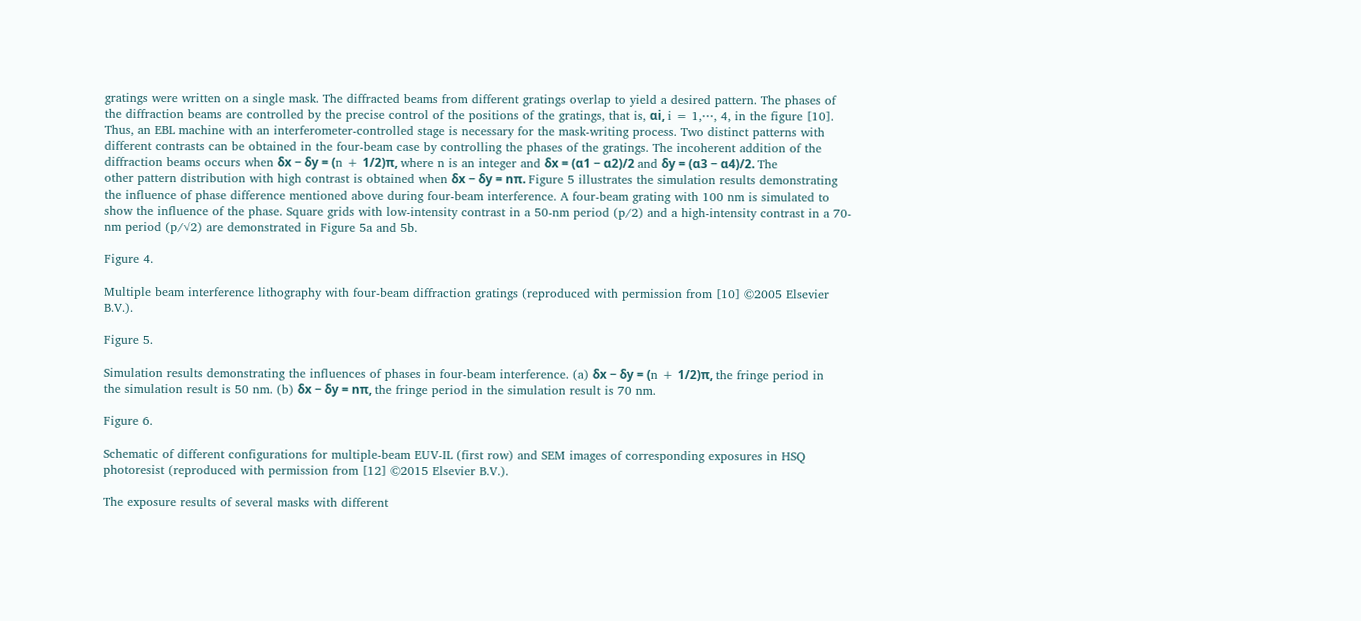gratings were written on a single mask. The diffracted beams from different gratings overlap to yield a desired pattern. The phases of the diffraction beams are controlled by the precise control of the positions of the gratings, that is, αi, i = 1,⋯, 4, in the figure [10]. Thus, an EBL machine with an interferometer-controlled stage is necessary for the mask-writing process. Two distinct patterns with different contrasts can be obtained in the four-beam case by controlling the phases of the gratings. The incoherent addition of the diffraction beams occurs when δx − δy = (n + 1/2)π, where n is an integer and δx = (α1 − α2)/2 and δy = (α3 − α4)/2. The other pattern distribution with high contrast is obtained when δx − δy = nπ. Figure 5 illustrates the simulation results demonstrating the influence of phase difference mentioned above during four-beam interference. A four-beam grating with 100 nm is simulated to show the influence of the phase. Square grids with low-intensity contrast in a 50-nm period (p/2) and a high-intensity contrast in a 70-nm period (p/√2) are demonstrated in Figure 5a and 5b.

Figure 4.

Multiple beam interference lithography with four-beam diffraction gratings (reproduced with permission from [10] ©2005 Elsevier B.V.).

Figure 5.

Simulation results demonstrating the influences of phases in four-beam interference. (a) δx − δy = (n + 1/2)π, the fringe period in the simulation result is 50 nm. (b) δx − δy = nπ, the fringe period in the simulation result is 70 nm.

Figure 6.

Schematic of different configurations for multiple-beam EUV-IL (first row) and SEM images of corresponding exposures in HSQ photoresist (reproduced with permission from [12] ©2015 Elsevier B.V.).

The exposure results of several masks with different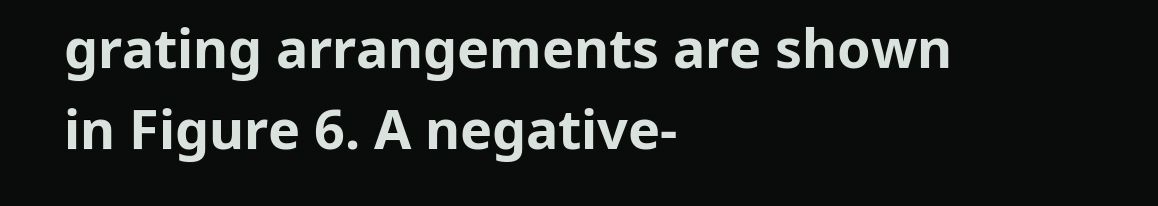grating arrangements are shown in Figure 6. A negative-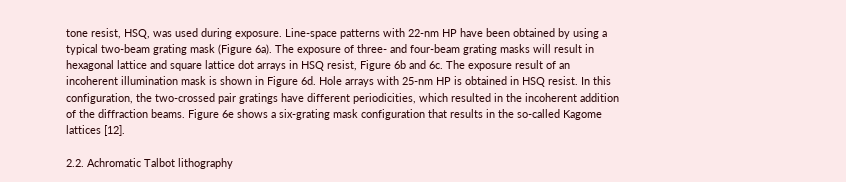tone resist, HSQ, was used during exposure. Line-space patterns with 22-nm HP have been obtained by using a typical two-beam grating mask (Figure 6a). The exposure of three- and four-beam grating masks will result in hexagonal lattice and square lattice dot arrays in HSQ resist, Figure 6b and 6c. The exposure result of an incoherent illumination mask is shown in Figure 6d. Hole arrays with 25-nm HP is obtained in HSQ resist. In this configuration, the two-crossed pair gratings have different periodicities, which resulted in the incoherent addition of the diffraction beams. Figure 6e shows a six-grating mask configuration that results in the so-called Kagome lattices [12].

2.2. Achromatic Talbot lithography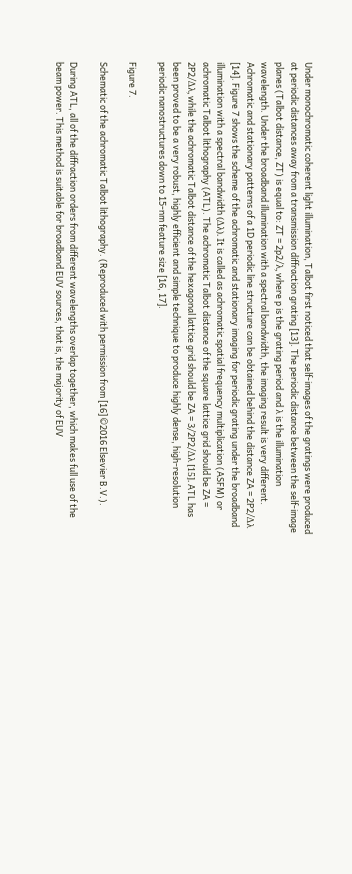Under monochromatic coherent light illumination, Talbot first noticed that self-images of the gratings were produced at periodic distances away from a transmission diffraction grating [13]. The periodic distance between the self-image planes (Talbot distance, ZT) is equal to: ZT = 2p2/λ, where p is the grating period and λ is the illumination wavelength. Under the broadband illumination with a spectral bandwidth, the imaging result is very different. Achromatic and stationary patterns of a 1D periodic line structure can be obtained behind the distance ZA = 2P2/Δλ [14]. Figure 7 shows the scheme of the achromatic and stationary imaging for periodic grating under the broadband illumination with a spectral bandwidth (Δλ). It is called as achromatic spatial frequency multiplication (ASFM) or achromatic Talbot lithography (ATL). The achromatic Talbot distance of the square lattice grid should be ZA = 2P2/Δλ, while the achromatic Talbot distance of the hexagonal lattice grid should be ZA = 3/2P2/Δλ [15]. ATL has been proved to be a very robust, highly efficient and simple technique to produce highly dense, high-resolution periodic nanostructures down to 15-nm feature size [16, 17].

Figure 7.

Schematic of the achromatic Talbot lithography. (Reproduced with permission from [16] ©2016 Elsevier B.V.).

During ATL, all of the diffraction orders from different wavelengths overlap together, which makes full use of the beam power. This method is suitable for broadband EUV sources, that is, the majority of EUV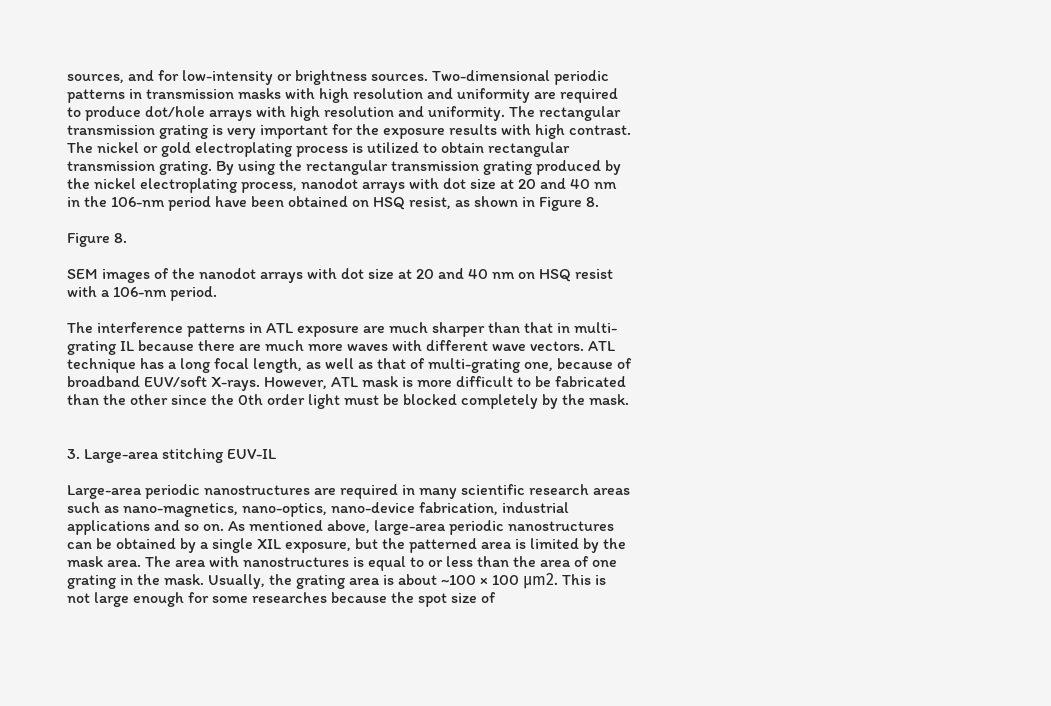sources, and for low-intensity or brightness sources. Two-dimensional periodic patterns in transmission masks with high resolution and uniformity are required to produce dot/hole arrays with high resolution and uniformity. The rectangular transmission grating is very important for the exposure results with high contrast. The nickel or gold electroplating process is utilized to obtain rectangular transmission grating. By using the rectangular transmission grating produced by the nickel electroplating process, nanodot arrays with dot size at 20 and 40 nm in the 106-nm period have been obtained on HSQ resist, as shown in Figure 8.

Figure 8.

SEM images of the nanodot arrays with dot size at 20 and 40 nm on HSQ resist with a 106-nm period.

The interference patterns in ATL exposure are much sharper than that in multi-grating IL because there are much more waves with different wave vectors. ATL technique has a long focal length, as well as that of multi-grating one, because of broadband EUV/soft X-rays. However, ATL mask is more difficult to be fabricated than the other since the 0th order light must be blocked completely by the mask.


3. Large-area stitching EUV-IL

Large-area periodic nanostructures are required in many scientific research areas such as nano-magnetics, nano-optics, nano-device fabrication, industrial applications and so on. As mentioned above, large-area periodic nanostructures can be obtained by a single XIL exposure, but the patterned area is limited by the mask area. The area with nanostructures is equal to or less than the area of one grating in the mask. Usually, the grating area is about ~100 × 100 μm2. This is not large enough for some researches because the spot size of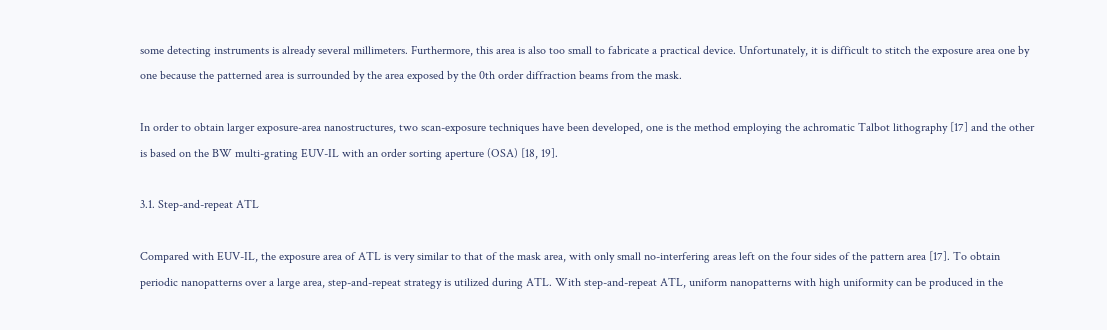some detecting instruments is already several millimeters. Furthermore, this area is also too small to fabricate a practical device. Unfortunately, it is difficult to stitch the exposure area one by one because the patterned area is surrounded by the area exposed by the 0th order diffraction beams from the mask.

In order to obtain larger exposure-area nanostructures, two scan-exposure techniques have been developed, one is the method employing the achromatic Talbot lithography [17] and the other is based on the BW multi-grating EUV-IL with an order sorting aperture (OSA) [18, 19].

3.1. Step-and-repeat ATL

Compared with EUV-IL, the exposure area of ATL is very similar to that of the mask area, with only small no-interfering areas left on the four sides of the pattern area [17]. To obtain periodic nanopatterns over a large area, step-and-repeat strategy is utilized during ATL. With step-and-repeat ATL, uniform nanopatterns with high uniformity can be produced in the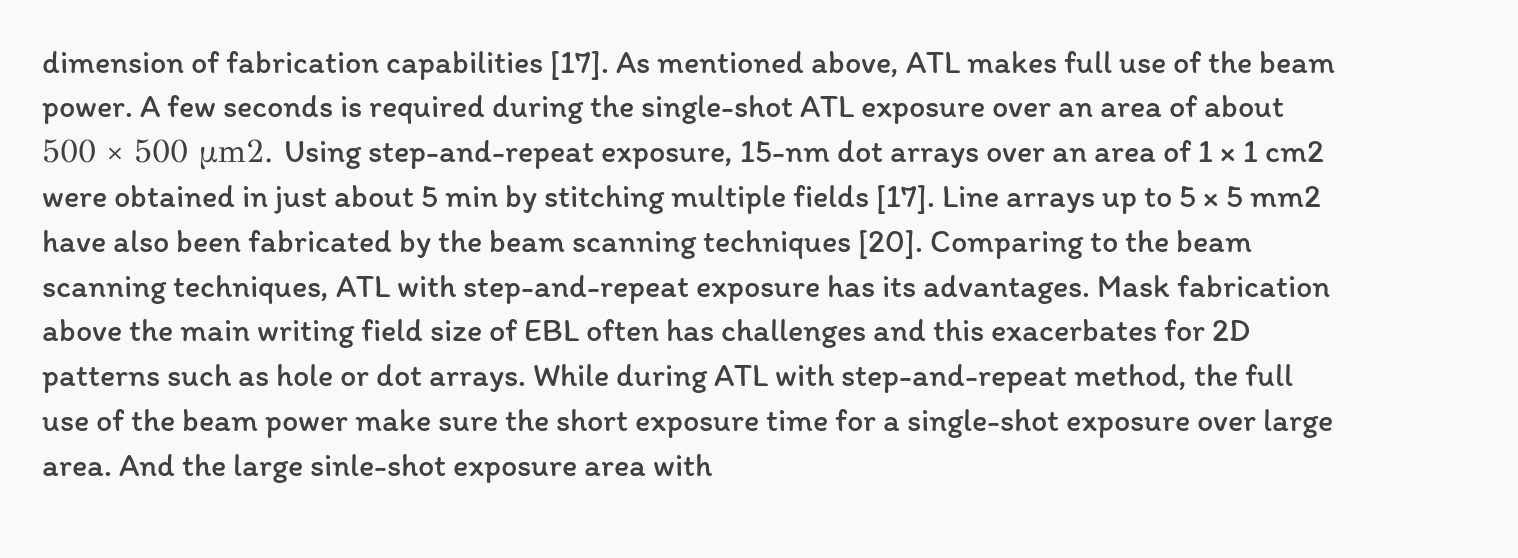dimension of fabrication capabilities [17]. As mentioned above, ATL makes full use of the beam power. A few seconds is required during the single-shot ATL exposure over an area of about 500 × 500 μm2. Using step-and-repeat exposure, 15-nm dot arrays over an area of 1 × 1 cm2 were obtained in just about 5 min by stitching multiple fields [17]. Line arrays up to 5 × 5 mm2 have also been fabricated by the beam scanning techniques [20]. Comparing to the beam scanning techniques, ATL with step-and-repeat exposure has its advantages. Mask fabrication above the main writing field size of EBL often has challenges and this exacerbates for 2D patterns such as hole or dot arrays. While during ATL with step-and-repeat method, the full use of the beam power make sure the short exposure time for a single-shot exposure over large area. And the large sinle-shot exposure area with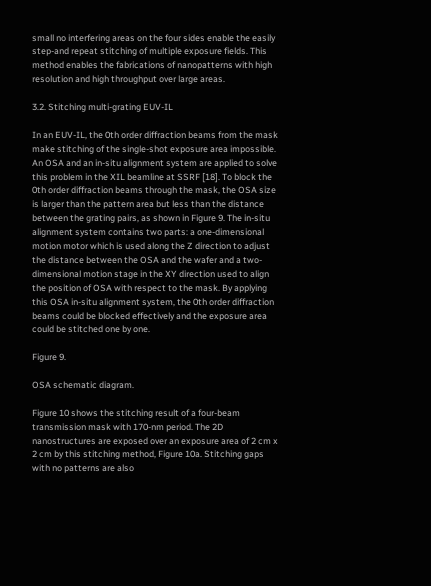small no interfering areas on the four sides enable the easily step-and repeat stitching of multiple exposure fields. This method enables the fabrications of nanopatterns with high resolution and high throughput over large areas.

3.2. Stitching multi-grating EUV-IL

In an EUV-IL, the 0th order diffraction beams from the mask make stitching of the single-shot exposure area impossible. An OSA and an in-situ alignment system are applied to solve this problem in the XIL beamline at SSRF [18]. To block the 0th order diffraction beams through the mask, the OSA size is larger than the pattern area but less than the distance between the grating pairs, as shown in Figure 9. The in-situ alignment system contains two parts: a one-dimensional motion motor which is used along the Z direction to adjust the distance between the OSA and the wafer and a two-dimensional motion stage in the XY direction used to align the position of OSA with respect to the mask. By applying this OSA in-situ alignment system, the 0th order diffraction beams could be blocked effectively and the exposure area could be stitched one by one.

Figure 9.

OSA schematic diagram.

Figure 10 shows the stitching result of a four-beam transmission mask with 170-nm period. The 2D nanostructures are exposed over an exposure area of 2 cm x 2 cm by this stitching method, Figure 10a. Stitching gaps with no patterns are also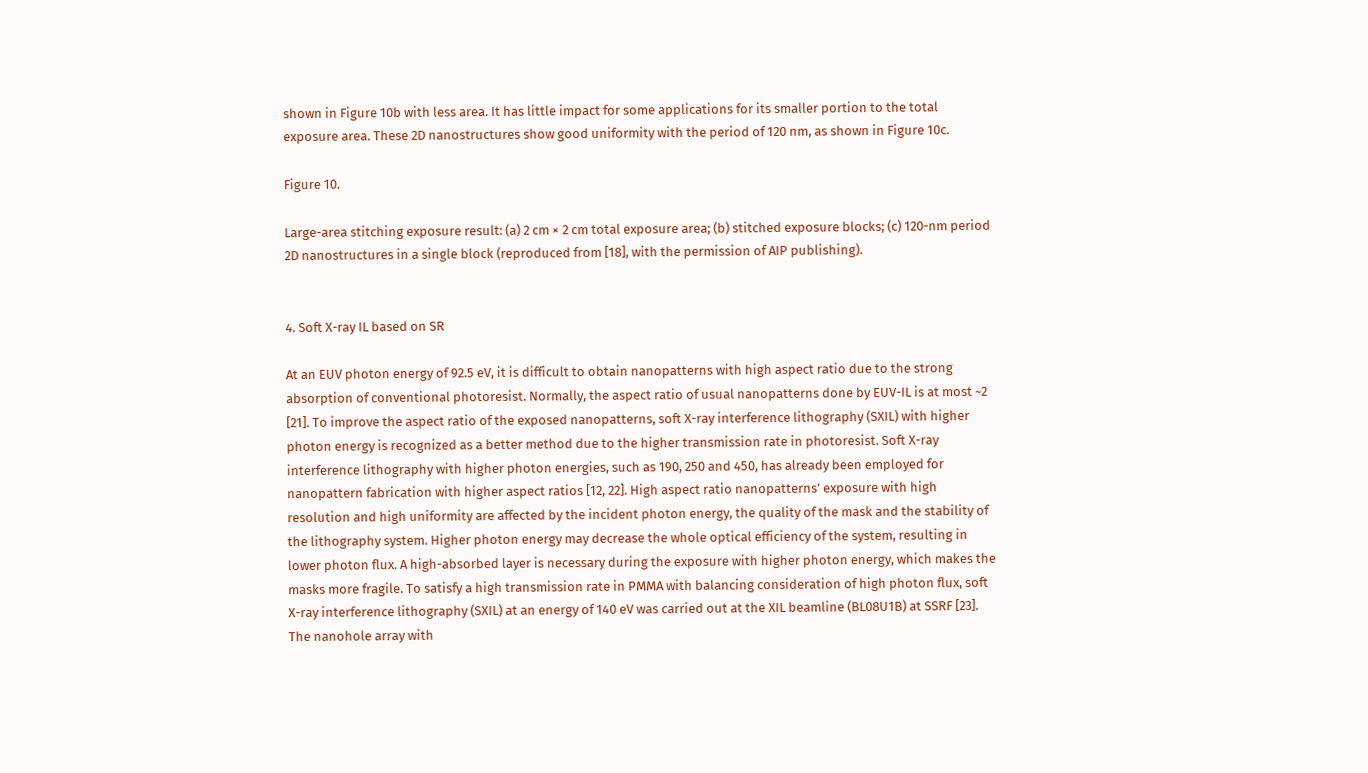shown in Figure 10b with less area. It has little impact for some applications for its smaller portion to the total exposure area. These 2D nanostructures show good uniformity with the period of 120 nm, as shown in Figure 10c.

Figure 10.

Large-area stitching exposure result: (a) 2 cm × 2 cm total exposure area; (b) stitched exposure blocks; (c) 120-nm period 2D nanostructures in a single block (reproduced from [18], with the permission of AIP publishing).


4. Soft X-ray IL based on SR

At an EUV photon energy of 92.5 eV, it is difficult to obtain nanopatterns with high aspect ratio due to the strong absorption of conventional photoresist. Normally, the aspect ratio of usual nanopatterns done by EUV-IL is at most ~2 [21]. To improve the aspect ratio of the exposed nanopatterns, soft X-ray interference lithography (SXIL) with higher photon energy is recognized as a better method due to the higher transmission rate in photoresist. Soft X-ray interference lithography with higher photon energies, such as 190, 250 and 450, has already been employed for nanopattern fabrication with higher aspect ratios [12, 22]. High aspect ratio nanopatterns’ exposure with high resolution and high uniformity are affected by the incident photon energy, the quality of the mask and the stability of the lithography system. Higher photon energy may decrease the whole optical efficiency of the system, resulting in lower photon flux. A high-absorbed layer is necessary during the exposure with higher photon energy, which makes the masks more fragile. To satisfy a high transmission rate in PMMA with balancing consideration of high photon flux, soft X-ray interference lithography (SXIL) at an energy of 140 eV was carried out at the XIL beamline (BL08U1B) at SSRF [23]. The nanohole array with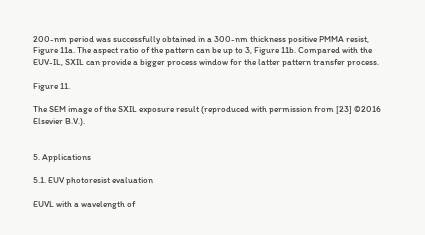200-nm period was successfully obtained in a 300-nm thickness positive PMMA resist, Figure 11a. The aspect ratio of the pattern can be up to 3, Figure 11b. Compared with the EUV-IL, SXIL can provide a bigger process window for the latter pattern transfer process.

Figure 11.

The SEM image of the SXIL exposure result (reproduced with permission from [23] ©2016 Elsevier B.V.).


5. Applications

5.1. EUV photoresist evaluation

EUVL with a wavelength of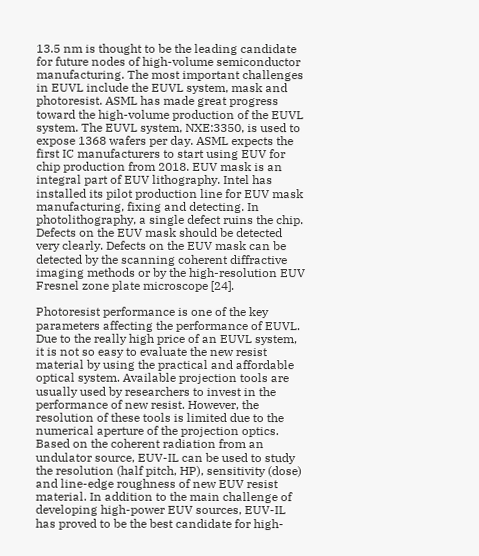13.5 nm is thought to be the leading candidate for future nodes of high-volume semiconductor manufacturing. The most important challenges in EUVL include the EUVL system, mask and photoresist. ASML has made great progress toward the high-volume production of the EUVL system. The EUVL system, NXE:3350, is used to expose 1368 wafers per day. ASML expects the first IC manufacturers to start using EUV for chip production from 2018. EUV mask is an integral part of EUV lithography. Intel has installed its pilot production line for EUV mask manufacturing, fixing and detecting. In photolithography, a single defect ruins the chip. Defects on the EUV mask should be detected very clearly. Defects on the EUV mask can be detected by the scanning coherent diffractive imaging methods or by the high-resolution EUV Fresnel zone plate microscope [24].

Photoresist performance is one of the key parameters affecting the performance of EUVL. Due to the really high price of an EUVL system, it is not so easy to evaluate the new resist material by using the practical and affordable optical system. Available projection tools are usually used by researchers to invest in the performance of new resist. However, the resolution of these tools is limited due to the numerical aperture of the projection optics. Based on the coherent radiation from an undulator source, EUV-IL can be used to study the resolution (half pitch, HP), sensitivity (dose) and line-edge roughness of new EUV resist material. In addition to the main challenge of developing high-power EUV sources, EUV-IL has proved to be the best candidate for high-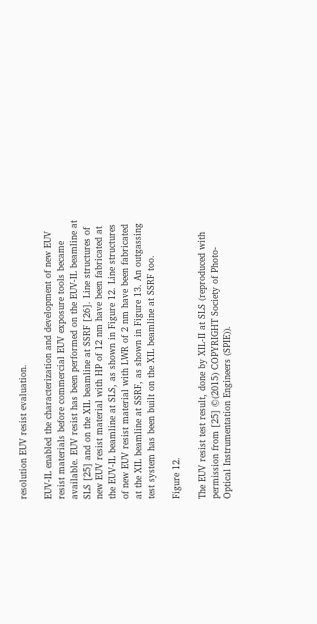resolution EUV resist evaluation.

EUV-IL enabled the characterization and development of new EUV resist materials before commercial EUV exposure tools became available. EUV resist has been performed on the EUV-IL beamline at SLS [25] and on the XIL beamline at SSRF [26]. Line structures of new EUV resist material with HP of 12 nm have been fabricated at the EUV-IL beamline at SLS, as shown in Figure 12. Line structures of new EUV resist material with LWR of 2 nm have been fabricated at the XIL beamline at SSRF, as shown in Figure 13. An outgassing test system has been built on the XIL beamline at SSRF too.

Figure 12.

The EUV resist test result, done by XIL-II at SLS (reproduced with permission from [25] ©(2015) COPYRIGHT Society of Photo-Optical Instrumentation Engineers (SPIE)).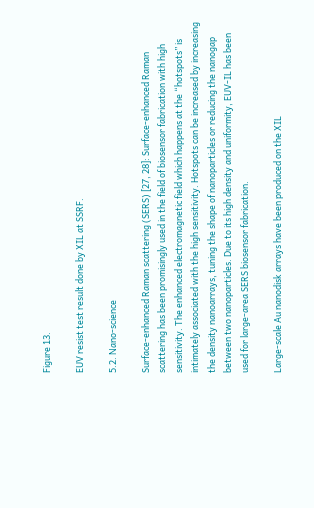Figure 13.

EUV resist test result done by XIL at SSRF.

5.2. Nano-science

Surface-enhanced Raman scattering (SERS) [27, 28]: Surface-enhanced Raman scattering has been promisingly used in the field of biosensor fabrication with high sensitivity. The enhanced electromagnetic field which happens at the “hotspots” is intimately associated with the high sensitivity. Hotspots can be increased by increasing the density nanoarrays, tuning the shape of nanoparticles or reducing the nanogap between two nanoparticles. Due to its high density and uniformity, EUV-IL has been used for large-area SERS biosensor fabrication.

Large-scale Au nanodisk arrays have been produced on the XIL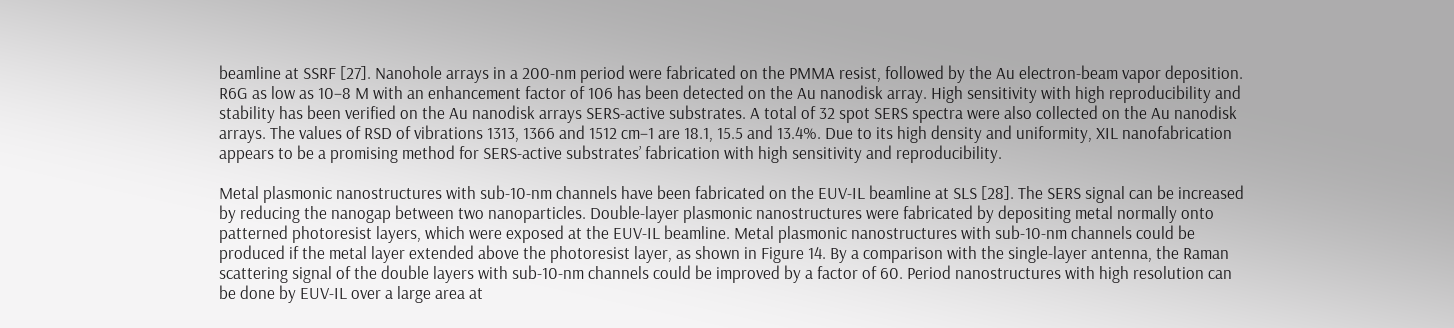beamline at SSRF [27]. Nanohole arrays in a 200-nm period were fabricated on the PMMA resist, followed by the Au electron-beam vapor deposition. R6G as low as 10−8 M with an enhancement factor of 106 has been detected on the Au nanodisk array. High sensitivity with high reproducibility and stability has been verified on the Au nanodisk arrays SERS-active substrates. A total of 32 spot SERS spectra were also collected on the Au nanodisk arrays. The values of RSD of vibrations 1313, 1366 and 1512 cm−1 are 18.1, 15.5 and 13.4%. Due to its high density and uniformity, XIL nanofabrication appears to be a promising method for SERS-active substrates’ fabrication with high sensitivity and reproducibility.

Metal plasmonic nanostructures with sub-10-nm channels have been fabricated on the EUV-IL beamline at SLS [28]. The SERS signal can be increased by reducing the nanogap between two nanoparticles. Double-layer plasmonic nanostructures were fabricated by depositing metal normally onto patterned photoresist layers, which were exposed at the EUV-IL beamline. Metal plasmonic nanostructures with sub-10-nm channels could be produced if the metal layer extended above the photoresist layer, as shown in Figure 14. By a comparison with the single-layer antenna, the Raman scattering signal of the double layers with sub-10-nm channels could be improved by a factor of 60. Period nanostructures with high resolution can be done by EUV-IL over a large area at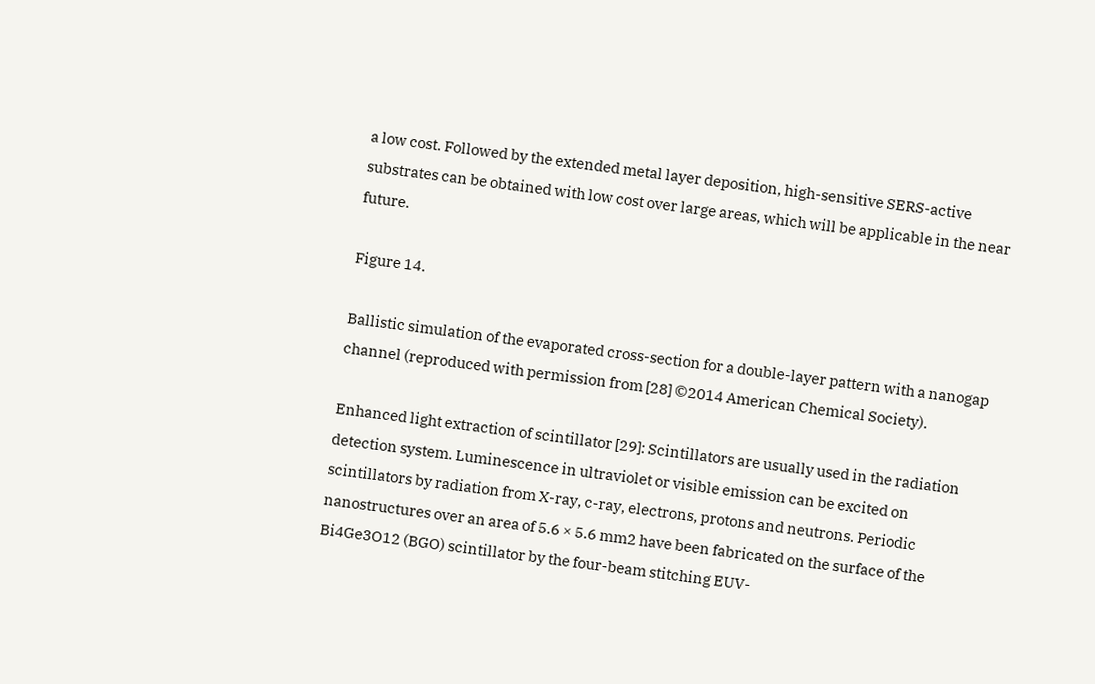a low cost. Followed by the extended metal layer deposition, high-sensitive SERS-active substrates can be obtained with low cost over large areas, which will be applicable in the near future.

Figure 14.

Ballistic simulation of the evaporated cross-section for a double-layer pattern with a nanogap channel (reproduced with permission from [28] ©2014 American Chemical Society).

Enhanced light extraction of scintillator [29]: Scintillators are usually used in the radiation detection system. Luminescence in ultraviolet or visible emission can be excited on scintillators by radiation from X-ray, c-ray, electrons, protons and neutrons. Periodic nanostructures over an area of 5.6 × 5.6 mm2 have been fabricated on the surface of the Bi4Ge3O12 (BGO) scintillator by the four-beam stitching EUV-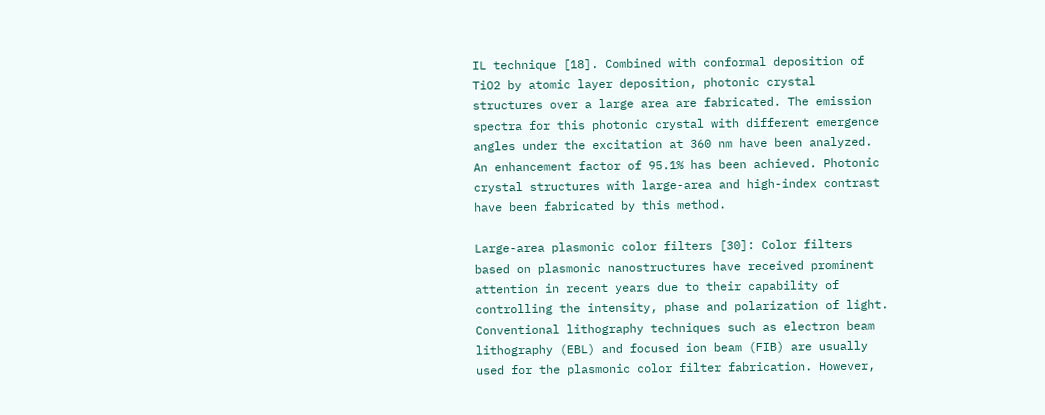IL technique [18]. Combined with conformal deposition of TiO2 by atomic layer deposition, photonic crystal structures over a large area are fabricated. The emission spectra for this photonic crystal with different emergence angles under the excitation at 360 nm have been analyzed. An enhancement factor of 95.1% has been achieved. Photonic crystal structures with large-area and high-index contrast have been fabricated by this method.

Large-area plasmonic color filters [30]: Color filters based on plasmonic nanostructures have received prominent attention in recent years due to their capability of controlling the intensity, phase and polarization of light. Conventional lithography techniques such as electron beam lithography (EBL) and focused ion beam (FIB) are usually used for the plasmonic color filter fabrication. However,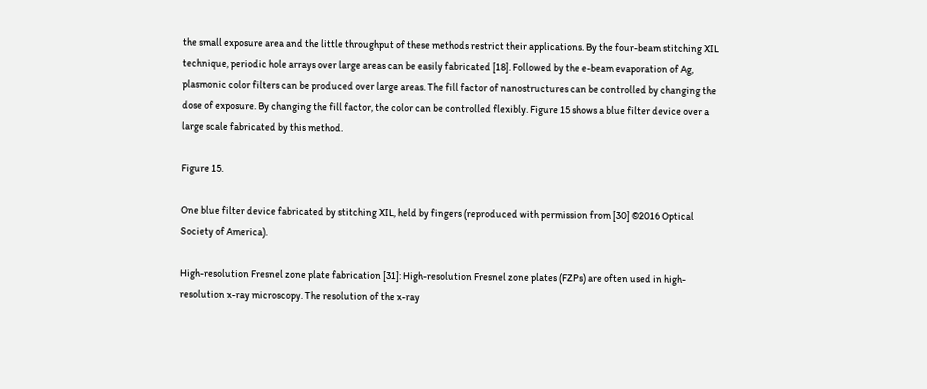the small exposure area and the little throughput of these methods restrict their applications. By the four-beam stitching XIL technique, periodic hole arrays over large areas can be easily fabricated [18]. Followed by the e-beam evaporation of Ag, plasmonic color filters can be produced over large areas. The fill factor of nanostructures can be controlled by changing the dose of exposure. By changing the fill factor, the color can be controlled flexibly. Figure 15 shows a blue filter device over a large scale fabricated by this method.

Figure 15.

One blue filter device fabricated by stitching XIL, held by fingers (reproduced with permission from [30] ©2016 Optical Society of America).

High-resolution Fresnel zone plate fabrication [31]: High-resolution Fresnel zone plates (FZPs) are often used in high-resolution x-ray microscopy. The resolution of the x-ray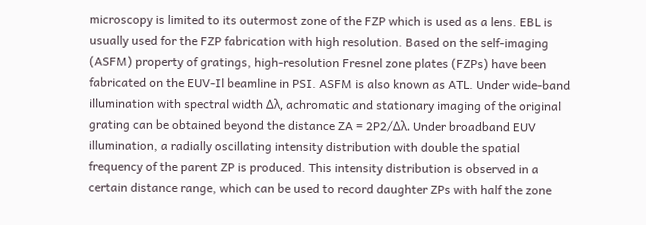microscopy is limited to its outermost zone of the FZP which is used as a lens. EBL is usually used for the FZP fabrication with high resolution. Based on the self-imaging (ASFM) property of gratings, high-resolution Fresnel zone plates (FZPs) have been fabricated on the EUV-Il beamline in PSI. ASFM is also known as ATL. Under wide-band illumination with spectral width Δλ, achromatic and stationary imaging of the original grating can be obtained beyond the distance ZA = 2P2/Δλ. Under broadband EUV illumination, a radially oscillating intensity distribution with double the spatial frequency of the parent ZP is produced. This intensity distribution is observed in a certain distance range, which can be used to record daughter ZPs with half the zone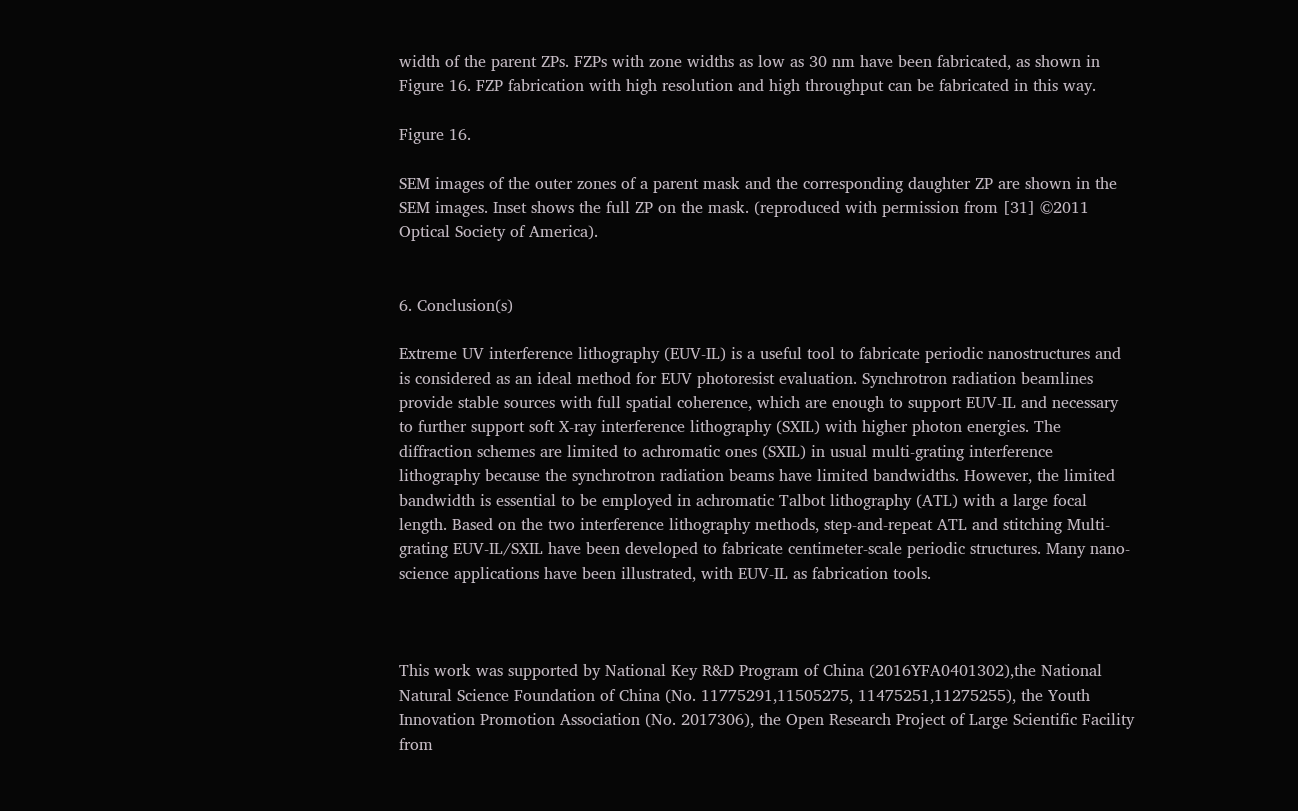width of the parent ZPs. FZPs with zone widths as low as 30 nm have been fabricated, as shown in Figure 16. FZP fabrication with high resolution and high throughput can be fabricated in this way.

Figure 16.

SEM images of the outer zones of a parent mask and the corresponding daughter ZP are shown in the SEM images. Inset shows the full ZP on the mask. (reproduced with permission from [31] ©2011 Optical Society of America).


6. Conclusion(s)

Extreme UV interference lithography (EUV-IL) is a useful tool to fabricate periodic nanostructures and is considered as an ideal method for EUV photoresist evaluation. Synchrotron radiation beamlines provide stable sources with full spatial coherence, which are enough to support EUV-IL and necessary to further support soft X-ray interference lithography (SXIL) with higher photon energies. The diffraction schemes are limited to achromatic ones (SXIL) in usual multi-grating interference lithography because the synchrotron radiation beams have limited bandwidths. However, the limited bandwidth is essential to be employed in achromatic Talbot lithography (ATL) with a large focal length. Based on the two interference lithography methods, step-and-repeat ATL and stitching Multi-grating EUV-IL/SXIL have been developed to fabricate centimeter-scale periodic structures. Many nano-science applications have been illustrated, with EUV-IL as fabrication tools.



This work was supported by National Key R&D Program of China (2016YFA0401302),the National Natural Science Foundation of China (No. 11775291,11505275, 11475251,11275255), the Youth Innovation Promotion Association (No. 2017306), the Open Research Project of Large Scientific Facility from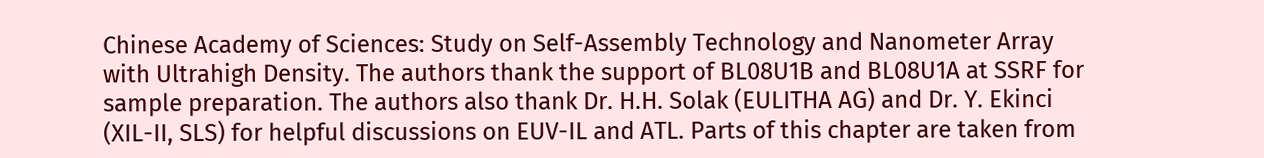Chinese Academy of Sciences: Study on Self-Assembly Technology and Nanometer Array with Ultrahigh Density. The authors thank the support of BL08U1B and BL08U1A at SSRF for sample preparation. The authors also thank Dr. H.H. Solak (EULITHA AG) and Dr. Y. Ekinci (XIL-II, SLS) for helpful discussions on EUV-IL and ATL. Parts of this chapter are taken from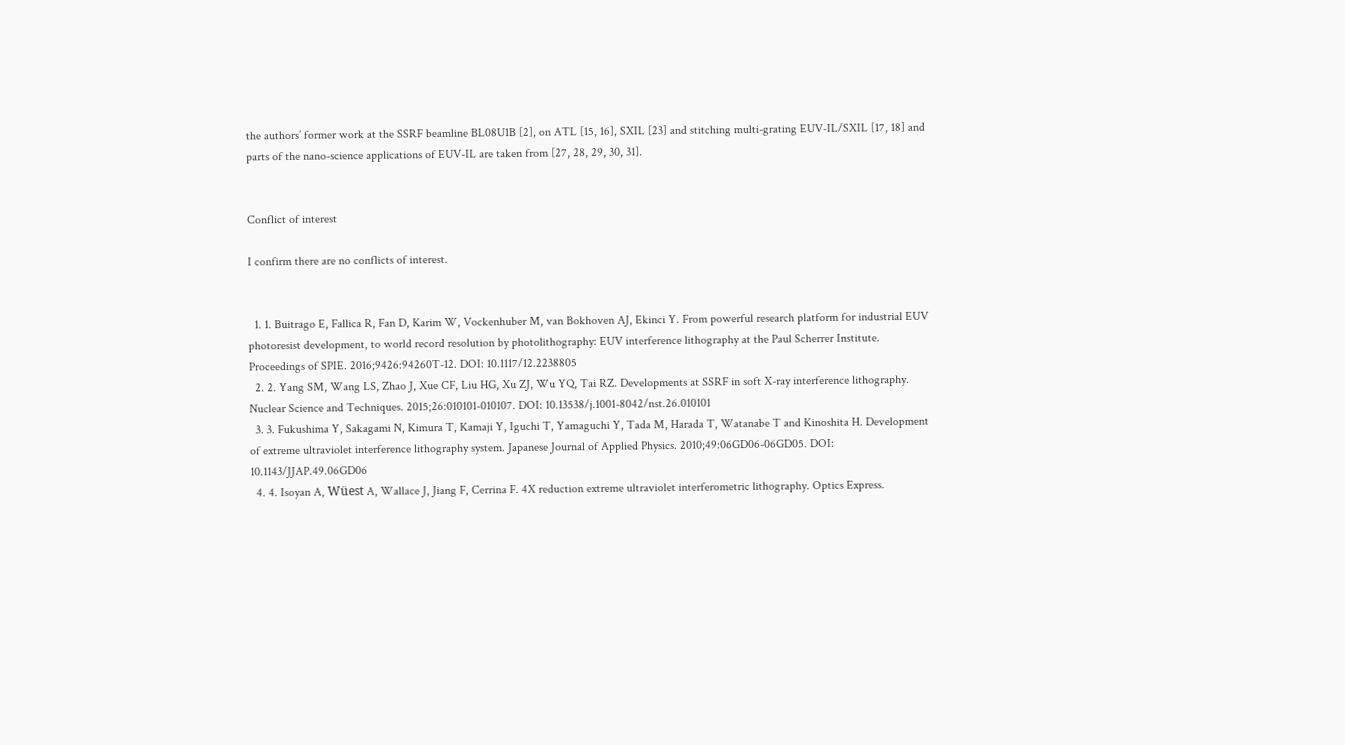the authors’ former work at the SSRF beamline BL08U1B [2], on ATL [15, 16], SXIL [23] and stitching multi-grating EUV-IL/SXIL [17, 18] and parts of the nano-science applications of EUV-IL are taken from [27, 28, 29, 30, 31].


Conflict of interest

I confirm there are no conflicts of interest.


  1. 1. Buitrago E, Fallica R, Fan D, Karim W, Vockenhuber M, van Bokhoven AJ, Ekinci Y. From powerful research platform for industrial EUV photoresist development, to world record resolution by photolithography: EUV interference lithography at the Paul Scherrer Institute. Proceedings of SPIE. 2016;9426:94260T-12. DOI: 10.1117/12.2238805
  2. 2. Yang SM, Wang LS, Zhao J, Xue CF, Liu HG, Xu ZJ, Wu YQ, Tai RZ. Developments at SSRF in soft X-ray interference lithography. Nuclear Science and Techniques. 2015;26:010101-010107. DOI: 10.13538/j.1001-8042/nst.26.010101
  3. 3. Fukushima Y, Sakagami N, Kimura T, Kamaji Y, Iguchi T, Yamaguchi Y, Tada M, Harada T, Watanabe T and Kinoshita H. Development of extreme ultraviolet interference lithography system. Japanese Journal of Applied Physics. 2010;49:06GD06-06GD05. DOI: 10.1143/JJAP.49.06GD06
  4. 4. Isoyan A, Wüest A, Wallace J, Jiang F, Cerrina F. 4X reduction extreme ultraviolet interferometric lithography. Optics Express.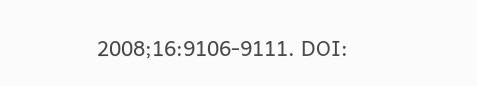2008;16:9106-9111. DOI: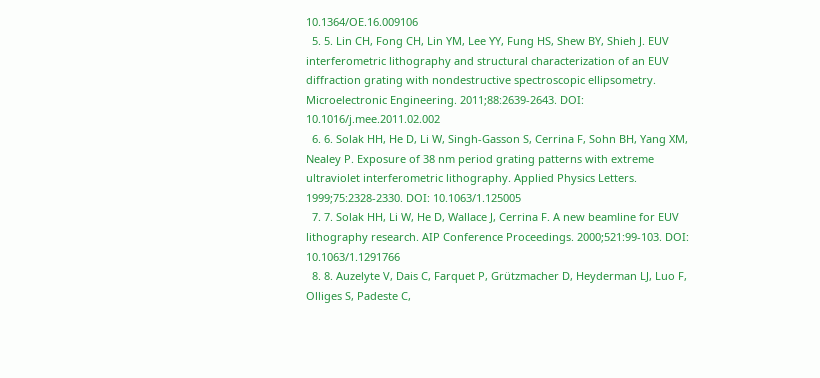10.1364/OE.16.009106
  5. 5. Lin CH, Fong CH, Lin YM, Lee YY, Fung HS, Shew BY, Shieh J. EUV interferometric lithography and structural characterization of an EUV diffraction grating with nondestructive spectroscopic ellipsometry. Microelectronic Engineering. 2011;88:2639-2643. DOI: 10.1016/j.mee.2011.02.002
  6. 6. Solak HH, He D, Li W, Singh-Gasson S, Cerrina F, Sohn BH, Yang XM, Nealey P. Exposure of 38 nm period grating patterns with extreme ultraviolet interferometric lithography. Applied Physics Letters. 1999;75:2328-2330. DOI: 10.1063/1.125005
  7. 7. Solak HH, Li W, He D, Wallace J, Cerrina F. A new beamline for EUV lithography research. AIP Conference Proceedings. 2000;521:99-103. DOI: 10.1063/1.1291766
  8. 8. Auzelyte V, Dais C, Farquet P, Grützmacher D, Heyderman LJ, Luo F, Olliges S, Padeste C,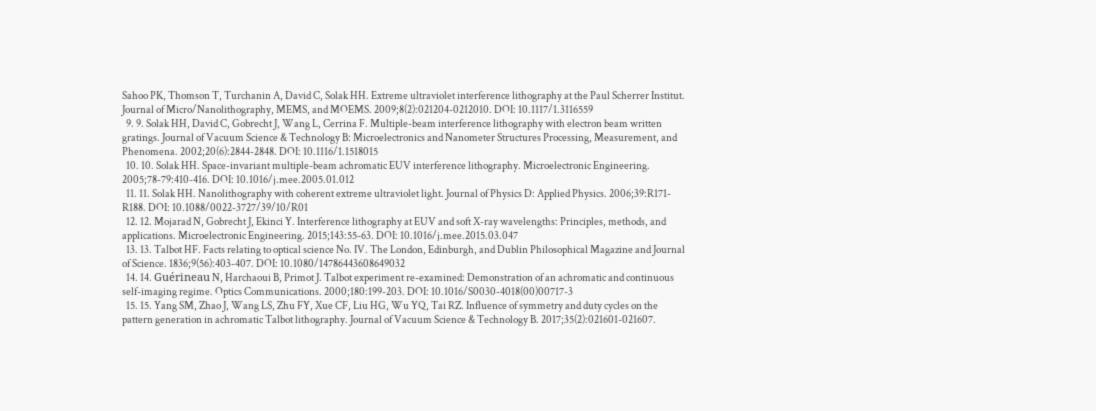Sahoo PK, Thomson T, Turchanin A, David C, Solak HH. Extreme ultraviolet interference lithography at the Paul Scherrer Institut. Journal of Micro/Nanolithography, MEMS, and MOEMS. 2009;8(2):021204-0212010. DOI: 10.1117/1.3116559
  9. 9. Solak HH, David C, Gobrecht J, Wang L, Cerrina F. Multiple-beam interference lithography with electron beam written gratings. Journal of Vacuum Science & Technology B: Microelectronics and Nanometer Structures Processing, Measurement, and Phenomena. 2002;20(6):2844-2848. DOI: 10.1116/1.1518015
  10. 10. Solak HH. Space-invariant multiple-beam achromatic EUV interference lithography. Microelectronic Engineering. 2005;78-79:410-416. DOI: 10.1016/j.mee.2005.01.012
  11. 11. Solak HH. Nanolithography with coherent extreme ultraviolet light. Journal of Physics D: Applied Physics. 2006;39:R171-R188. DOI: 10.1088/0022-3727/39/10/R01
  12. 12. Mojarad N, Gobrecht J, Ekinci Y. Interference lithography at EUV and soft X-ray wavelengths: Principles, methods, and applications. Microelectronic Engineering. 2015;143:55-63. DOI: 10.1016/j.mee.2015.03.047
  13. 13. Talbot HF. Facts relating to optical science No. IV. The London, Edinburgh, and Dublin Philosophical Magazine and Journal of Science. 1836;9(56):403-407. DOI: 10.1080/14786443608649032
  14. 14. Guérineau N, Harchaoui B, Primot J. Talbot experiment re-examined: Demonstration of an achromatic and continuous self-imaging regime. Optics Communications. 2000;180:199-203. DOI: 10.1016/S0030-4018(00)00717-3
  15. 15. Yang SM, Zhao J, Wang LS, Zhu FY, Xue CF, Liu HG, Wu YQ, Tai RZ. Influence of symmetry and duty cycles on the pattern generation in achromatic Talbot lithography. Journal of Vacuum Science & Technology B. 2017;35(2):021601-021607.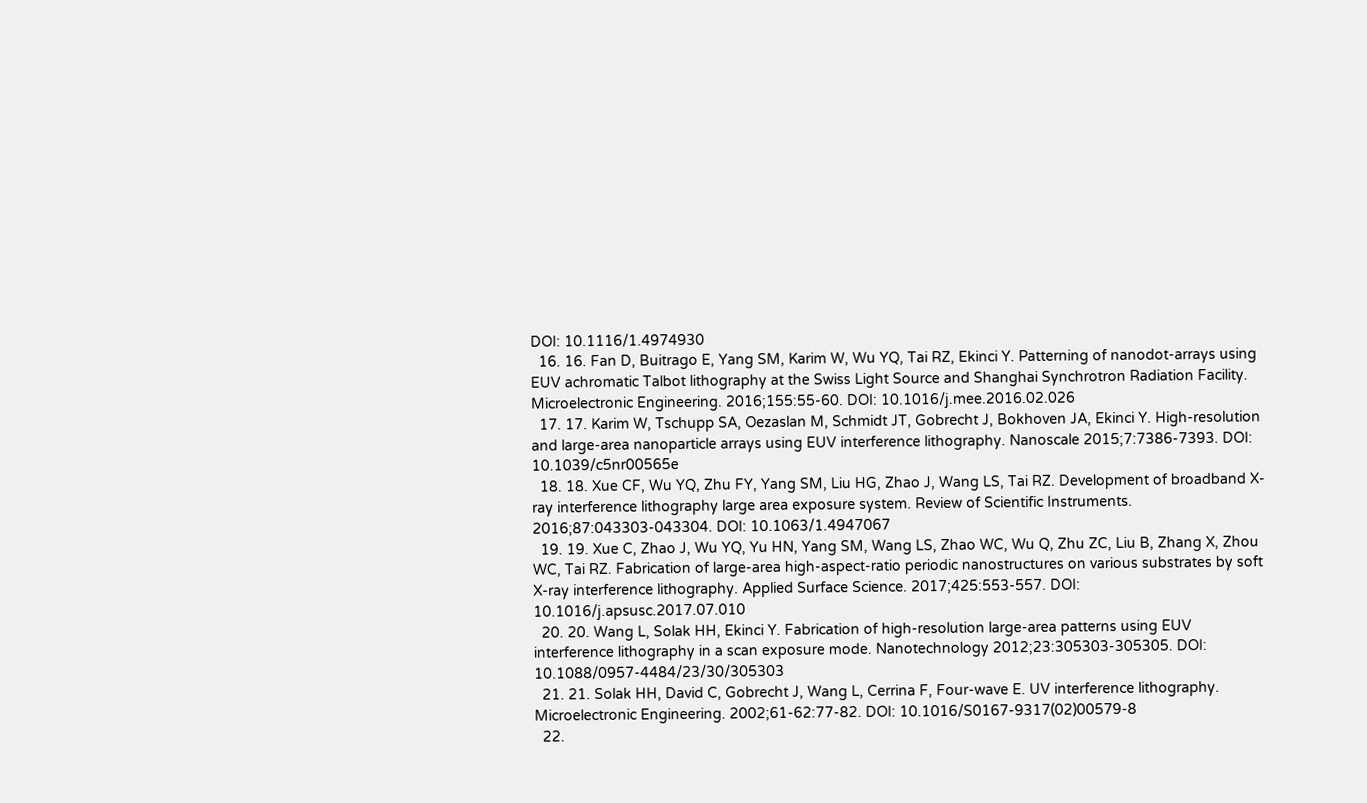DOI: 10.1116/1.4974930
  16. 16. Fan D, Buitrago E, Yang SM, Karim W, Wu YQ, Tai RZ, Ekinci Y. Patterning of nanodot-arrays using EUV achromatic Talbot lithography at the Swiss Light Source and Shanghai Synchrotron Radiation Facility. Microelectronic Engineering. 2016;155:55-60. DOI: 10.1016/j.mee.2016.02.026
  17. 17. Karim W, Tschupp SA, Oezaslan M, Schmidt JT, Gobrecht J, Bokhoven JA, Ekinci Y. High-resolution and large-area nanoparticle arrays using EUV interference lithography. Nanoscale 2015;7:7386-7393. DOI: 10.1039/c5nr00565e
  18. 18. Xue CF, Wu YQ, Zhu FY, Yang SM, Liu HG, Zhao J, Wang LS, Tai RZ. Development of broadband X-ray interference lithography large area exposure system. Review of Scientific Instruments. 2016;87:043303-043304. DOI: 10.1063/1.4947067
  19. 19. Xue C, Zhao J, Wu YQ, Yu HN, Yang SM, Wang LS, Zhao WC, Wu Q, Zhu ZC, Liu B, Zhang X, Zhou WC, Tai RZ. Fabrication of large-area high-aspect-ratio periodic nanostructures on various substrates by soft X-ray interference lithography. Applied Surface Science. 2017;425:553-557. DOI: 10.1016/j.apsusc.2017.07.010
  20. 20. Wang L, Solak HH, Ekinci Y. Fabrication of high-resolution large-area patterns using EUV interference lithography in a scan exposure mode. Nanotechnology 2012;23:305303-305305. DOI: 10.1088/0957-4484/23/30/305303
  21. 21. Solak HH, David C, Gobrecht J, Wang L, Cerrina F, Four-wave E. UV interference lithography. Microelectronic Engineering. 2002;61-62:77-82. DOI: 10.1016/S0167-9317(02)00579-8
  22.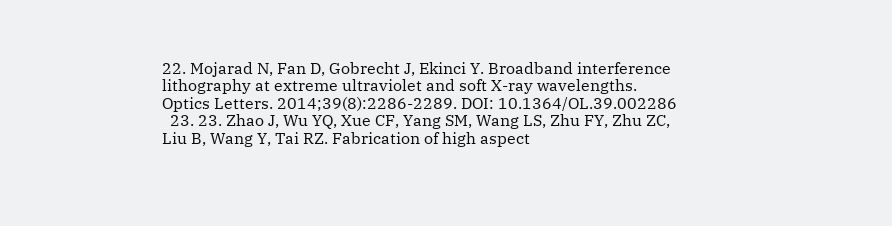22. Mojarad N, Fan D, Gobrecht J, Ekinci Y. Broadband interference lithography at extreme ultraviolet and soft X-ray wavelengths. Optics Letters. 2014;39(8):2286-2289. DOI: 10.1364/OL.39.002286
  23. 23. Zhao J, Wu YQ, Xue CF, Yang SM, Wang LS, Zhu FY, Zhu ZC, Liu B, Wang Y, Tai RZ. Fabrication of high aspect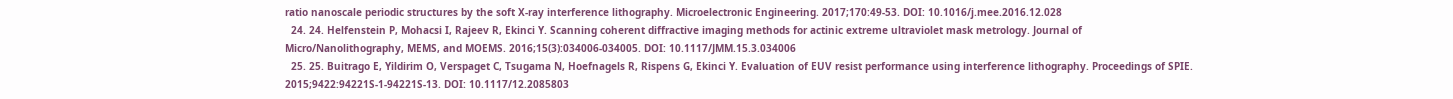ratio nanoscale periodic structures by the soft X-ray interference lithography. Microelectronic Engineering. 2017;170:49-53. DOI: 10.1016/j.mee.2016.12.028
  24. 24. Helfenstein P, Mohacsi I, Rajeev R, Ekinci Y. Scanning coherent diffractive imaging methods for actinic extreme ultraviolet mask metrology. Journal of Micro/Nanolithography, MEMS, and MOEMS. 2016;15(3):034006-034005. DOI: 10.1117/JMM.15.3.034006
  25. 25. Buitrago E, Yildirim O, Verspaget C, Tsugama N, Hoefnagels R, Rispens G, Ekinci Y. Evaluation of EUV resist performance using interference lithography. Proceedings of SPIE. 2015;9422:94221S-1-94221S-13. DOI: 10.1117/12.2085803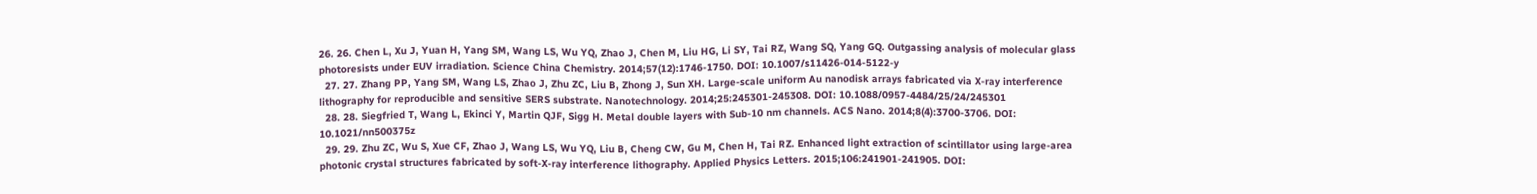26. 26. Chen L, Xu J, Yuan H, Yang SM, Wang LS, Wu YQ, Zhao J, Chen M, Liu HG, Li SY, Tai RZ, Wang SQ, Yang GQ. Outgassing analysis of molecular glass photoresists under EUV irradiation. Science China Chemistry. 2014;57(12):1746-1750. DOI: 10.1007/s11426-014-5122-y
  27. 27. Zhang PP, Yang SM, Wang LS, Zhao J, Zhu ZC, Liu B, Zhong J, Sun XH. Large-scale uniform Au nanodisk arrays fabricated via X-ray interference lithography for reproducible and sensitive SERS substrate. Nanotechnology. 2014;25:245301-245308. DOI: 10.1088/0957-4484/25/24/245301
  28. 28. Siegfried T, Wang L, Ekinci Y, Martin QJF, Sigg H. Metal double layers with Sub-10 nm channels. ACS Nano. 2014;8(4):3700-3706. DOI: 10.1021/nn500375z
  29. 29. Zhu ZC, Wu S, Xue CF, Zhao J, Wang LS, Wu YQ, Liu B, Cheng CW, Gu M, Chen H, Tai RZ. Enhanced light extraction of scintillator using large-area photonic crystal structures fabricated by soft-X-ray interference lithography. Applied Physics Letters. 2015;106:241901-241905. DOI: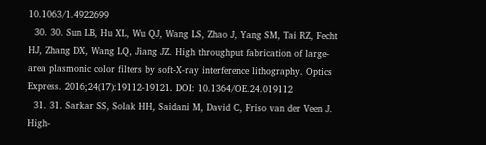10.1063/1.4922699
  30. 30. Sun LB, Hu XL, Wu QJ, Wang LS, Zhao J, Yang SM, Tai RZ, Fecht HJ, Zhang DX, Wang LQ, Jiang JZ. High throughput fabrication of large-area plasmonic color filters by soft-X-ray interference lithography. Optics Express. 2016;24(17):19112-19121. DOI: 10.1364/OE.24.019112
  31. 31. Sarkar SS, Solak HH, Saidani M, David C, Friso van der Veen J. High-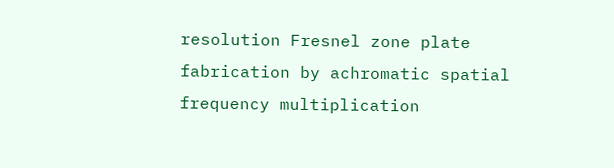resolution Fresnel zone plate fabrication by achromatic spatial frequency multiplication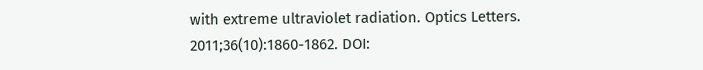with extreme ultraviolet radiation. Optics Letters. 2011;36(10):1860-1862. DOI: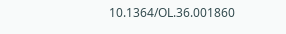10.1364/OL.36.001860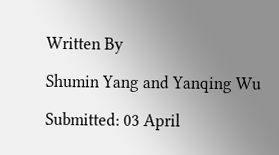Written By

Shumin Yang and Yanqing Wu

Submitted: 03 April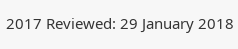2017 Reviewed: 29 January 2018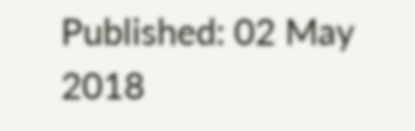Published: 02 May 2018